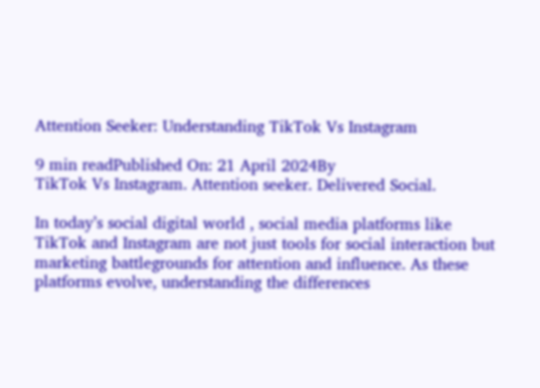Attention Seeker: Understanding TikTok Vs Instagram

9 min readPublished On: 21 April 2024By
TikTok Vs Instagram. Attention seeker. Delivered Social.

In today’s social digital world , social media platforms like TikTok and Instagram are not just tools for social interaction but marketing battlegrounds for attention and influence. As these platforms evolve, understanding the differences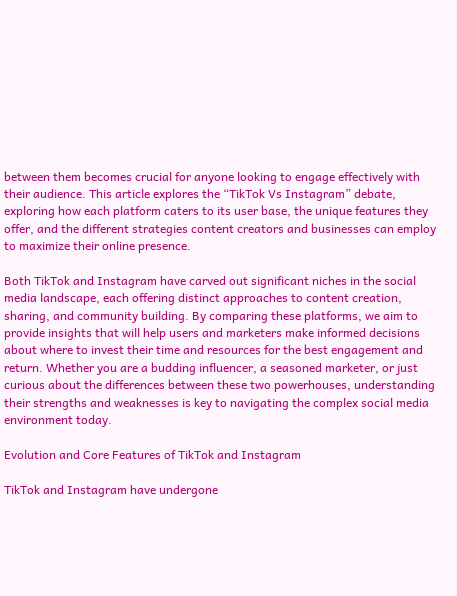between them becomes crucial for anyone looking to engage effectively with their audience. This article explores the “TikTok Vs Instagram” debate, exploring how each platform caters to its user base, the unique features they offer, and the different strategies content creators and businesses can employ to maximize their online presence.

Both TikTok and Instagram have carved out significant niches in the social media landscape, each offering distinct approaches to content creation, sharing, and community building. By comparing these platforms, we aim to provide insights that will help users and marketers make informed decisions about where to invest their time and resources for the best engagement and return. Whether you are a budding influencer, a seasoned marketer, or just curious about the differences between these two powerhouses, understanding their strengths and weaknesses is key to navigating the complex social media environment today.

Evolution and Core Features of TikTok and Instagram

TikTok and Instagram have undergone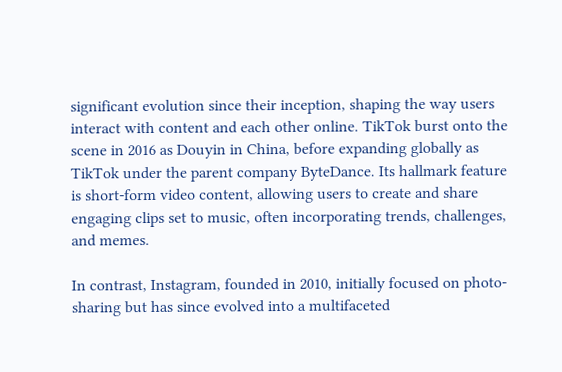significant evolution since their inception, shaping the way users interact with content and each other online. TikTok burst onto the scene in 2016 as Douyin in China, before expanding globally as TikTok under the parent company ByteDance. Its hallmark feature is short-form video content, allowing users to create and share engaging clips set to music, often incorporating trends, challenges, and memes.

In contrast, Instagram, founded in 2010, initially focused on photo-sharing but has since evolved into a multifaceted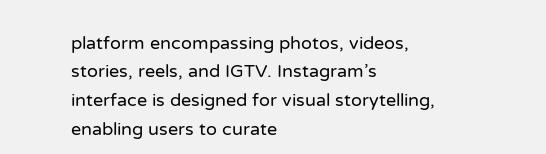platform encompassing photos, videos, stories, reels, and IGTV. Instagram’s interface is designed for visual storytelling, enabling users to curate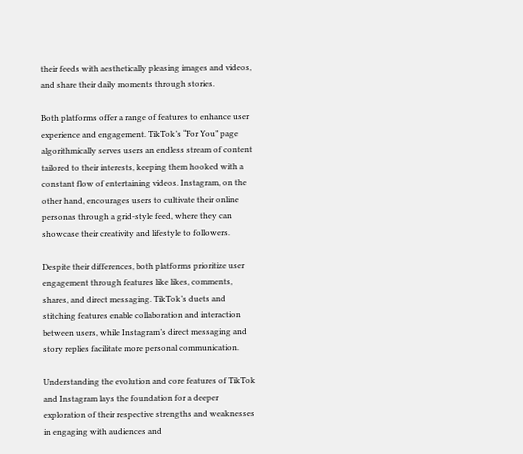their feeds with aesthetically pleasing images and videos, and share their daily moments through stories.

Both platforms offer a range of features to enhance user experience and engagement. TikTok’s “For You” page algorithmically serves users an endless stream of content tailored to their interests, keeping them hooked with a constant flow of entertaining videos. Instagram, on the other hand, encourages users to cultivate their online personas through a grid-style feed, where they can showcase their creativity and lifestyle to followers.

Despite their differences, both platforms prioritize user engagement through features like likes, comments, shares, and direct messaging. TikTok’s duets and stitching features enable collaboration and interaction between users, while Instagram’s direct messaging and story replies facilitate more personal communication.

Understanding the evolution and core features of TikTok and Instagram lays the foundation for a deeper exploration of their respective strengths and weaknesses in engaging with audiences and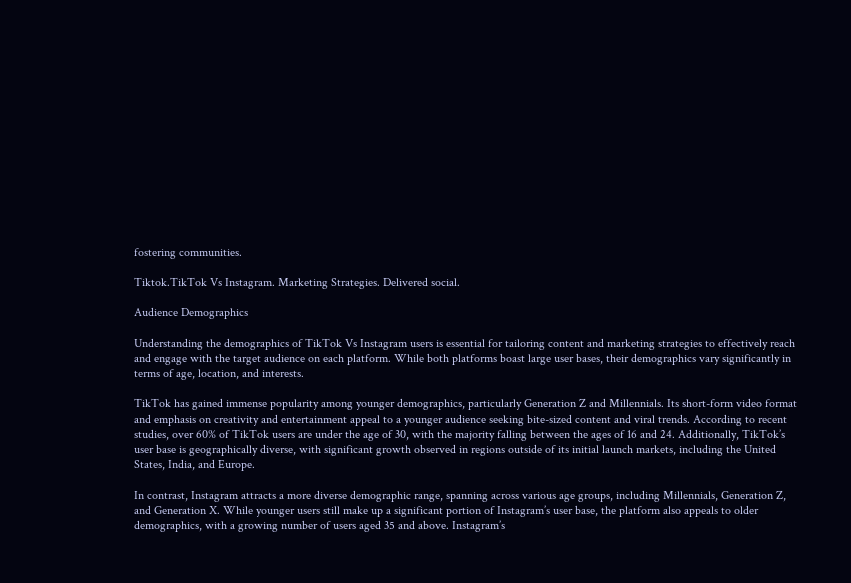fostering communities.

Tiktok.TikTok Vs Instagram. Marketing Strategies. Delivered social.

Audience Demographics

Understanding the demographics of TikTok Vs Instagram users is essential for tailoring content and marketing strategies to effectively reach and engage with the target audience on each platform. While both platforms boast large user bases, their demographics vary significantly in terms of age, location, and interests.

TikTok has gained immense popularity among younger demographics, particularly Generation Z and Millennials. Its short-form video format and emphasis on creativity and entertainment appeal to a younger audience seeking bite-sized content and viral trends. According to recent studies, over 60% of TikTok users are under the age of 30, with the majority falling between the ages of 16 and 24. Additionally, TikTok’s user base is geographically diverse, with significant growth observed in regions outside of its initial launch markets, including the United States, India, and Europe.

In contrast, Instagram attracts a more diverse demographic range, spanning across various age groups, including Millennials, Generation Z, and Generation X. While younger users still make up a significant portion of Instagram’s user base, the platform also appeals to older demographics, with a growing number of users aged 35 and above. Instagram’s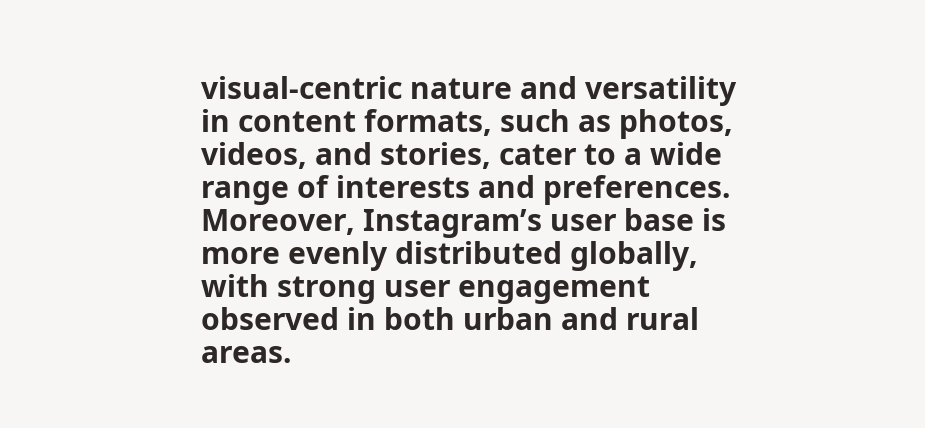visual-centric nature and versatility in content formats, such as photos, videos, and stories, cater to a wide range of interests and preferences. Moreover, Instagram’s user base is more evenly distributed globally, with strong user engagement observed in both urban and rural areas.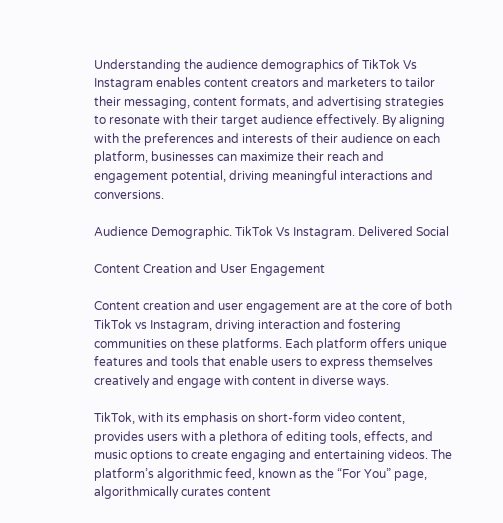Understanding the audience demographics of TikTok Vs Instagram enables content creators and marketers to tailor their messaging, content formats, and advertising strategies to resonate with their target audience effectively. By aligning with the preferences and interests of their audience on each platform, businesses can maximize their reach and engagement potential, driving meaningful interactions and conversions.

Audience Demographic. TikTok Vs Instagram. Delivered Social

Content Creation and User Engagement

Content creation and user engagement are at the core of both TikTok vs Instagram, driving interaction and fostering communities on these platforms. Each platform offers unique features and tools that enable users to express themselves creatively and engage with content in diverse ways.

TikTok, with its emphasis on short-form video content, provides users with a plethora of editing tools, effects, and music options to create engaging and entertaining videos. The platform’s algorithmic feed, known as the “For You” page, algorithmically curates content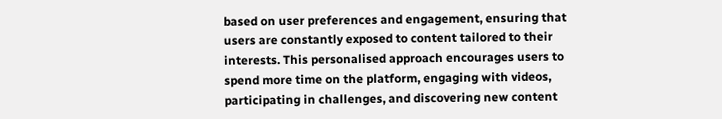based on user preferences and engagement, ensuring that users are constantly exposed to content tailored to their interests. This personalised approach encourages users to spend more time on the platform, engaging with videos, participating in challenges, and discovering new content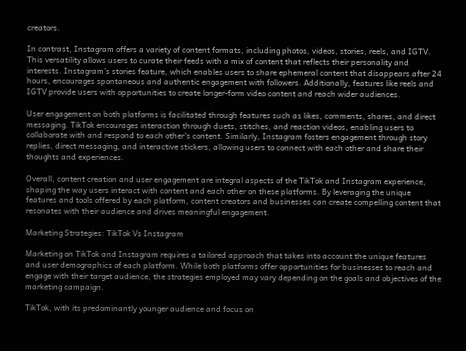creators.

In contrast, Instagram offers a variety of content formats, including photos, videos, stories, reels, and IGTV. This versatility allows users to curate their feeds with a mix of content that reflects their personality and interests. Instagram’s stories feature, which enables users to share ephemeral content that disappears after 24 hours, encourages spontaneous and authentic engagement with followers. Additionally, features like reels and IGTV provide users with opportunities to create longer-form video content and reach wider audiences.

User engagement on both platforms is facilitated through features such as likes, comments, shares, and direct messaging. TikTok encourages interaction through duets, stitches, and reaction videos, enabling users to collaborate with and respond to each other’s content. Similarly, Instagram fosters engagement through story replies, direct messaging, and interactive stickers, allowing users to connect with each other and share their thoughts and experiences.

Overall, content creation and user engagement are integral aspects of the TikTok and Instagram experience, shaping the way users interact with content and each other on these platforms. By leveraging the unique features and tools offered by each platform, content creators and businesses can create compelling content that resonates with their audience and drives meaningful engagement.

Marketing Strategies: TikTok Vs Instagram

Marketing on TikTok and Instagram requires a tailored approach that takes into account the unique features and user demographics of each platform. While both platforms offer opportunities for businesses to reach and engage with their target audience, the strategies employed may vary depending on the goals and objectives of the marketing campaign.

TikTok, with its predominantly younger audience and focus on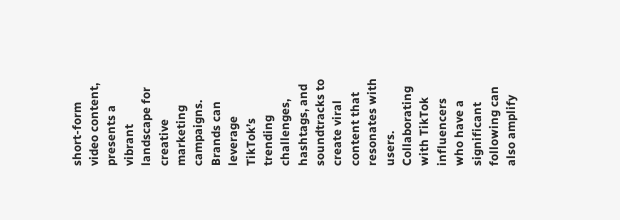short-form video content, presents a vibrant landscape for creative marketing campaigns. Brands can leverage TikTok’s trending challenges, hashtags, and soundtracks to create viral content that resonates with users. Collaborating with TikTok influencers who have a significant following can also amplify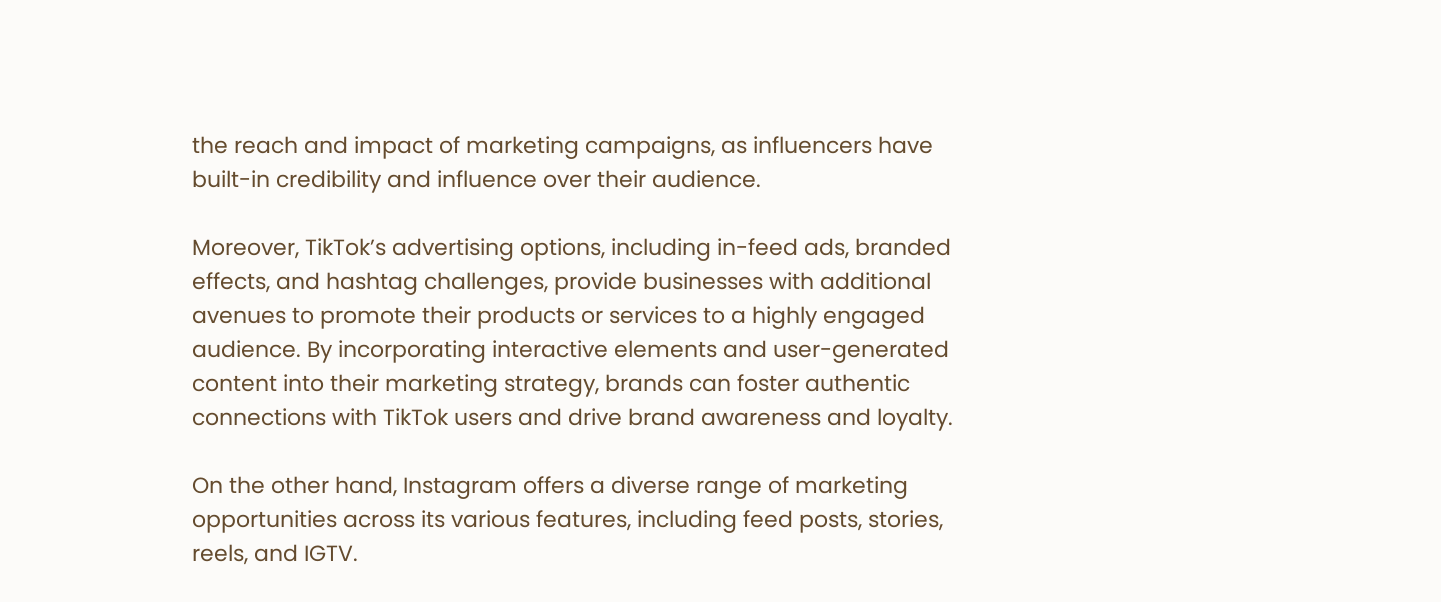the reach and impact of marketing campaigns, as influencers have built-in credibility and influence over their audience.

Moreover, TikTok’s advertising options, including in-feed ads, branded effects, and hashtag challenges, provide businesses with additional avenues to promote their products or services to a highly engaged audience. By incorporating interactive elements and user-generated content into their marketing strategy, brands can foster authentic connections with TikTok users and drive brand awareness and loyalty.

On the other hand, Instagram offers a diverse range of marketing opportunities across its various features, including feed posts, stories, reels, and IGTV.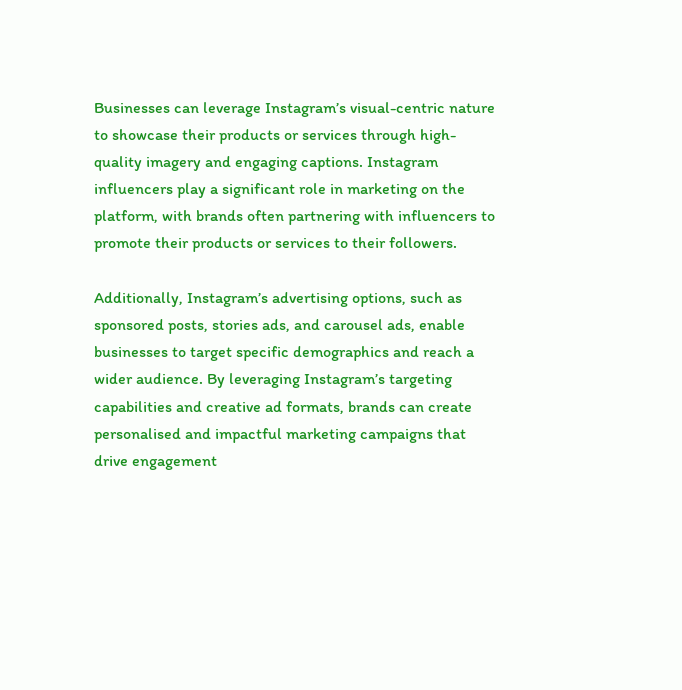Businesses can leverage Instagram’s visual-centric nature to showcase their products or services through high-quality imagery and engaging captions. Instagram influencers play a significant role in marketing on the platform, with brands often partnering with influencers to promote their products or services to their followers.

Additionally, Instagram’s advertising options, such as sponsored posts, stories ads, and carousel ads, enable businesses to target specific demographics and reach a wider audience. By leveraging Instagram’s targeting capabilities and creative ad formats, brands can create personalised and impactful marketing campaigns that drive engagement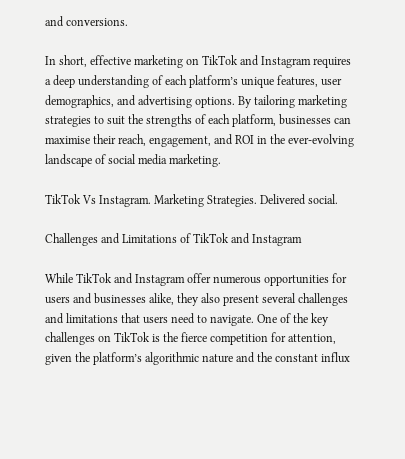and conversions.

In short, effective marketing on TikTok and Instagram requires a deep understanding of each platform’s unique features, user demographics, and advertising options. By tailoring marketing strategies to suit the strengths of each platform, businesses can maximise their reach, engagement, and ROI in the ever-evolving landscape of social media marketing.

TikTok Vs Instagram. Marketing Strategies. Delivered social.

Challenges and Limitations of TikTok and Instagram

While TikTok and Instagram offer numerous opportunities for users and businesses alike, they also present several challenges and limitations that users need to navigate. One of the key challenges on TikTok is the fierce competition for attention, given the platform’s algorithmic nature and the constant influx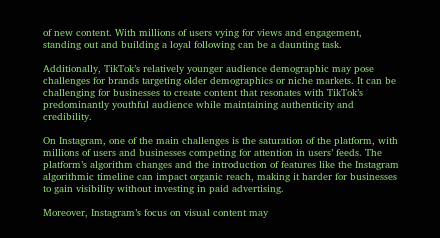of new content. With millions of users vying for views and engagement, standing out and building a loyal following can be a daunting task.

Additionally, TikTok’s relatively younger audience demographic may pose challenges for brands targeting older demographics or niche markets. It can be challenging for businesses to create content that resonates with TikTok’s predominantly youthful audience while maintaining authenticity and credibility.

On Instagram, one of the main challenges is the saturation of the platform, with millions of users and businesses competing for attention in users’ feeds. The platform’s algorithm changes and the introduction of features like the Instagram algorithmic timeline can impact organic reach, making it harder for businesses to gain visibility without investing in paid advertising.

Moreover, Instagram’s focus on visual content may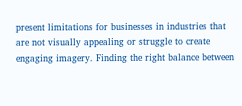present limitations for businesses in industries that are not visually appealing or struggle to create engaging imagery. Finding the right balance between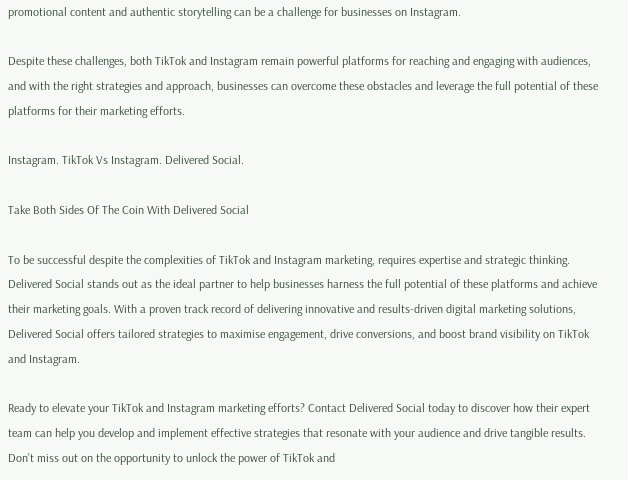promotional content and authentic storytelling can be a challenge for businesses on Instagram.

Despite these challenges, both TikTok and Instagram remain powerful platforms for reaching and engaging with audiences, and with the right strategies and approach, businesses can overcome these obstacles and leverage the full potential of these platforms for their marketing efforts.

Instagram. TikTok Vs Instagram. Delivered Social.

Take Both Sides Of The Coin With Delivered Social

To be successful despite the complexities of TikTok and Instagram marketing, requires expertise and strategic thinking. Delivered Social stands out as the ideal partner to help businesses harness the full potential of these platforms and achieve their marketing goals. With a proven track record of delivering innovative and results-driven digital marketing solutions, Delivered Social offers tailored strategies to maximise engagement, drive conversions, and boost brand visibility on TikTok and Instagram.

Ready to elevate your TikTok and Instagram marketing efforts? Contact Delivered Social today to discover how their expert team can help you develop and implement effective strategies that resonate with your audience and drive tangible results. Don’t miss out on the opportunity to unlock the power of TikTok and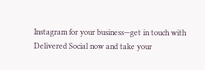Instagram for your business—get in touch with Delivered Social now and take your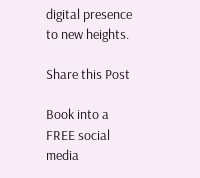digital presence to new heights.

Share this Post

Book into a FREE social media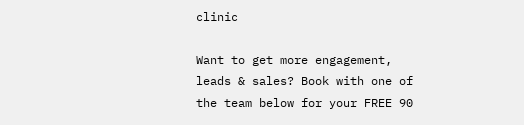clinic

Want to get more engagement, leads & sales? Book with one of the team below for your FREE 90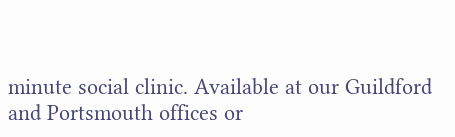minute social clinic. Available at our Guildford and Portsmouth offices or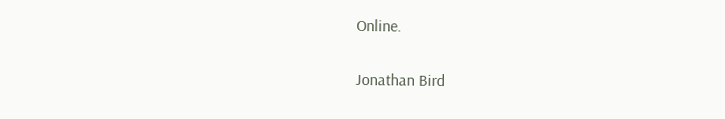Online.

Jonathan Bird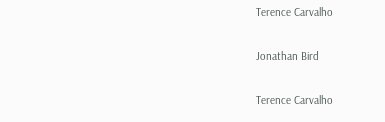Terence Carvalho

Jonathan Bird

Terence Carvalho